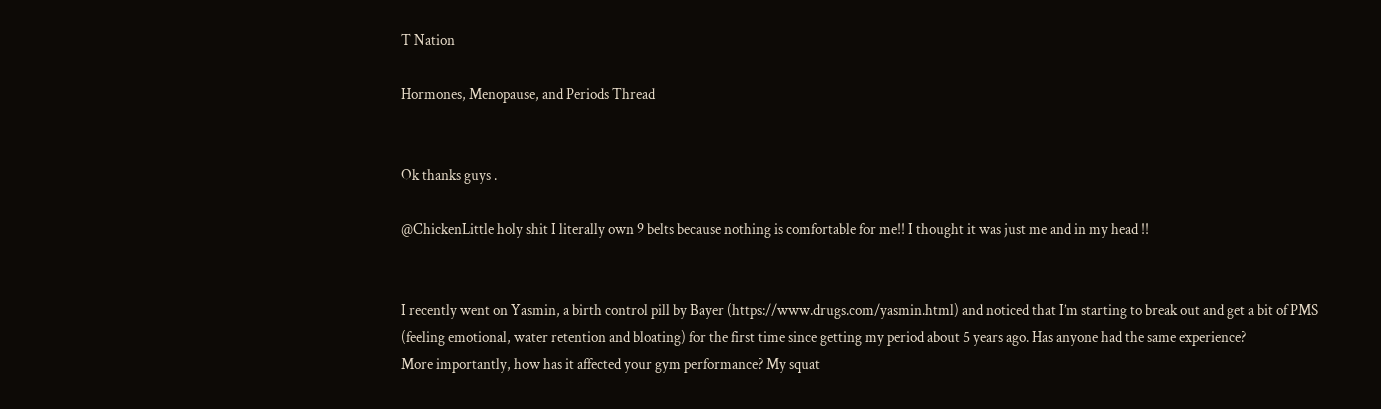T Nation

Hormones, Menopause, and Periods Thread


Ok thanks guys .

@ChickenLittle holy shit I literally own 9 belts because nothing is comfortable for me!! I thought it was just me and in my head !!


I recently went on Yasmin, a birth control pill by Bayer (https://www.drugs.com/yasmin.html) and noticed that I’m starting to break out and get a bit of PMS (feeling emotional, water retention and bloating) for the first time since getting my period about 5 years ago. Has anyone had the same experience?
More importantly, how has it affected your gym performance? My squat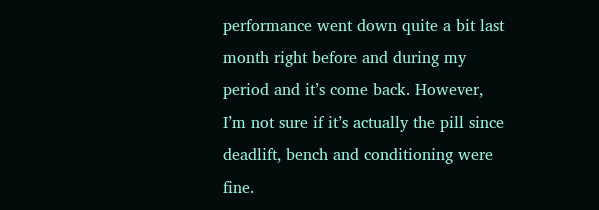performance went down quite a bit last month right before and during my period and it’s come back. However, I’m not sure if it’s actually the pill since deadlift, bench and conditioning were fine.